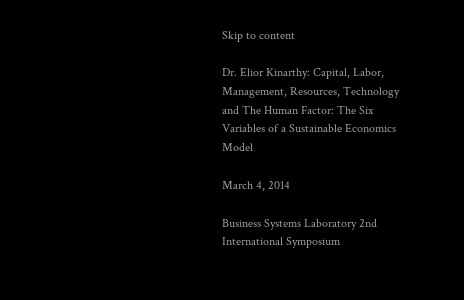Skip to content

Dr. Elior Kinarthy: Capital, Labor, Management, Resources, Technology and The Human Factor: The Six Variables of a Sustainable Economics Model

March 4, 2014

Business Systems Laboratory 2nd International Symposium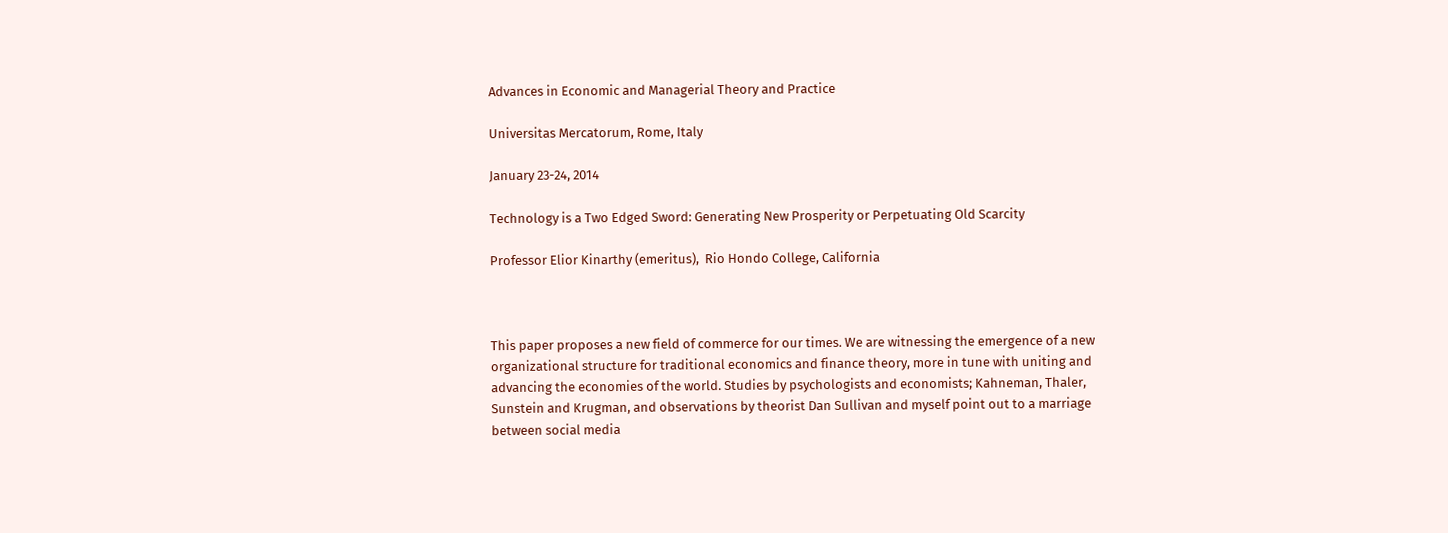Advances in Economic and Managerial Theory and Practice

Universitas Mercatorum, Rome, Italy

January 23-24, 2014

Technology is a Two Edged Sword: Generating New Prosperity or Perpetuating Old Scarcity

Professor Elior Kinarthy (emeritus),  Rio Hondo College, California



This paper proposes a new field of commerce for our times. We are witnessing the emergence of a new organizational structure for traditional economics and finance theory, more in tune with uniting and advancing the economies of the world. Studies by psychologists and economists; Kahneman, Thaler, Sunstein and Krugman, and observations by theorist Dan Sullivan and myself point out to a marriage between social media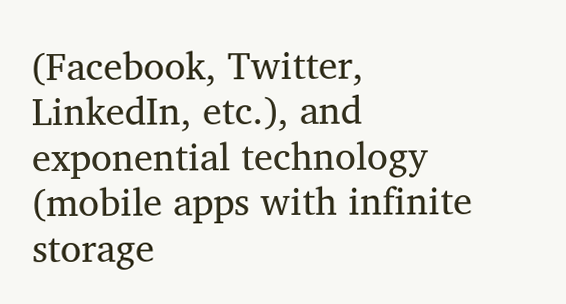(Facebook, Twitter, LinkedIn, etc.), and exponential technology (mobile apps with infinite storage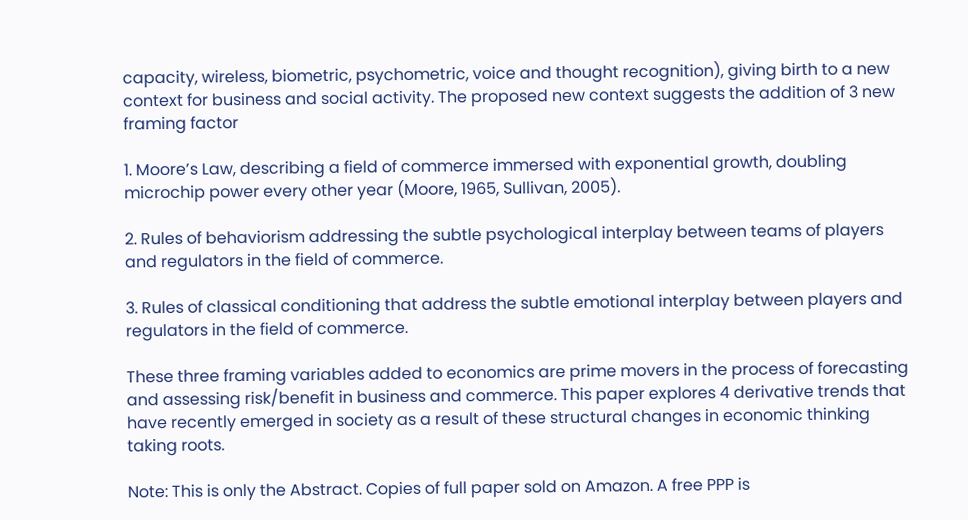capacity, wireless, biometric, psychometric, voice and thought recognition), giving birth to a new context for business and social activity. The proposed new context suggests the addition of 3 new framing factor

1. Moore’s Law, describing a field of commerce immersed with exponential growth, doubling microchip power every other year (Moore, 1965, Sullivan, 2005).

2. Rules of behaviorism addressing the subtle psychological interplay between teams of players and regulators in the field of commerce.

3. Rules of classical conditioning that address the subtle emotional interplay between players and regulators in the field of commerce.

These three framing variables added to economics are prime movers in the process of forecasting and assessing risk/benefit in business and commerce. This paper explores 4 derivative trends that have recently emerged in society as a result of these structural changes in economic thinking taking roots.

Note: This is only the Abstract. Copies of full paper sold on Amazon. A free PPP is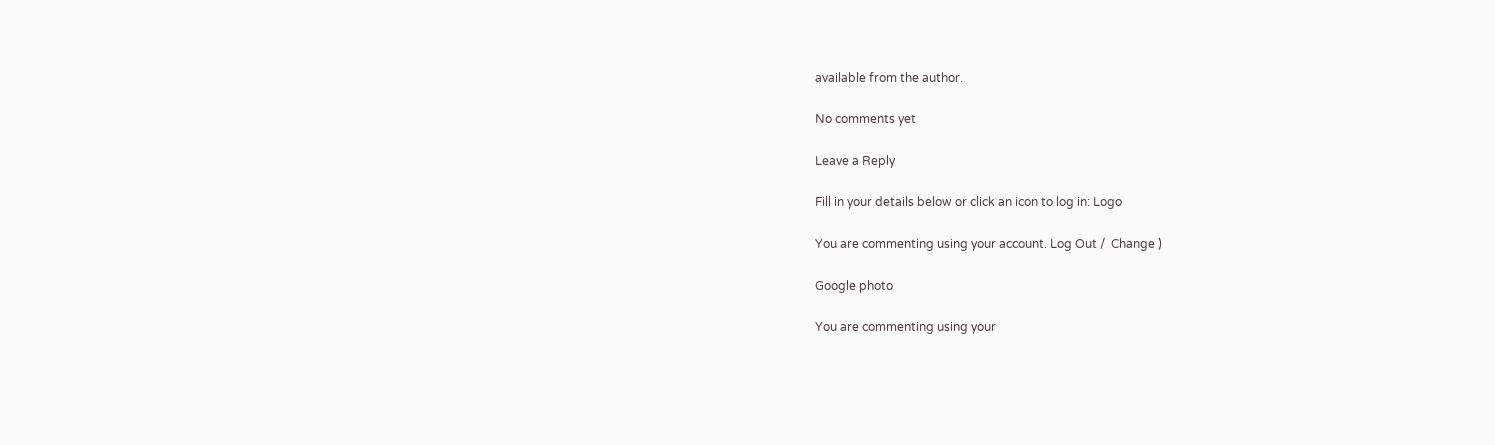available from the author.

No comments yet

Leave a Reply

Fill in your details below or click an icon to log in: Logo

You are commenting using your account. Log Out /  Change )

Google photo

You are commenting using your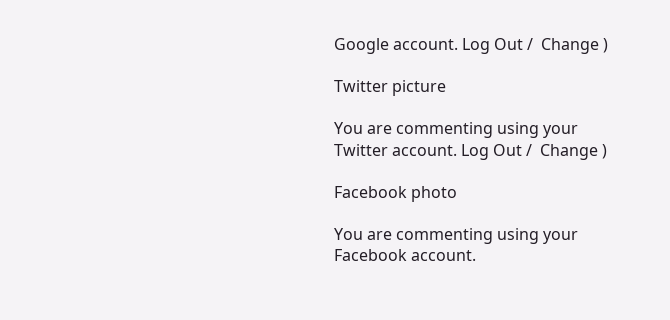Google account. Log Out /  Change )

Twitter picture

You are commenting using your Twitter account. Log Out /  Change )

Facebook photo

You are commenting using your Facebook account.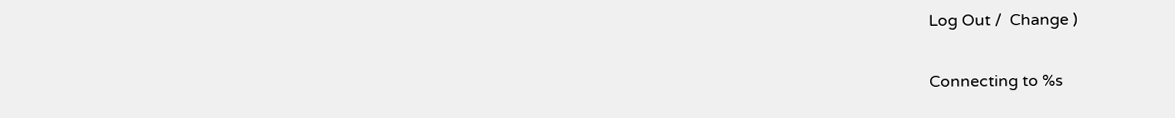Log Out /  Change )

Connecting to %s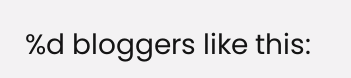%d bloggers like this: